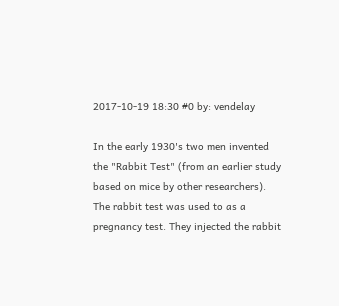2017-10-19 18:30 #0 by: vendelay

In the early 1930's two men invented the "Rabbit Test" (from an earlier study based on mice by other researchers). The rabbit test was used to as a pregnancy test. They injected the rabbit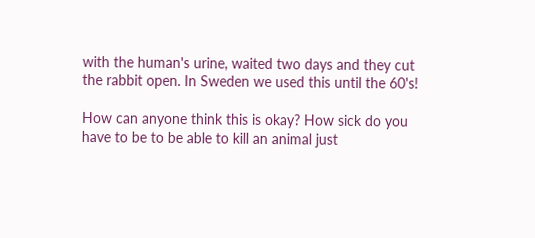with the human's urine, waited two days and they cut the rabbit open. In Sweden we used this until the 60's!

How can anyone think this is okay? How sick do you have to be to be able to kill an animal just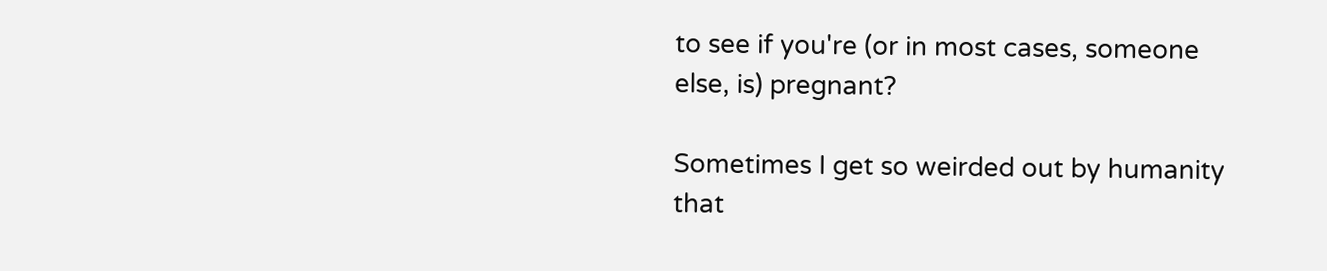to see if you're (or in most cases, someone else, is) pregnant?

Sometimes I get so weirded out by humanity that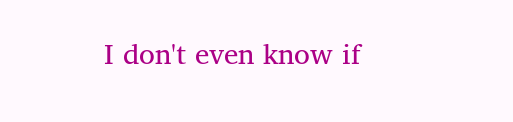I don't even know if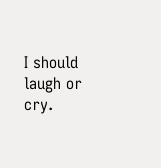I should laugh or cry.